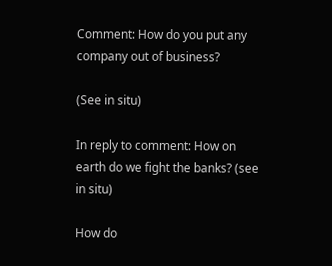Comment: How do you put any company out of business?

(See in situ)

In reply to comment: How on earth do we fight the banks? (see in situ)

How do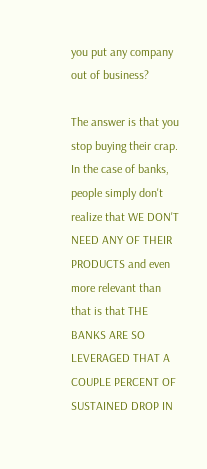you put any company out of business?

The answer is that you stop buying their crap. In the case of banks, people simply don't realize that WE DON'T NEED ANY OF THEIR PRODUCTS and even more relevant than that is that THE BANKS ARE SO LEVERAGED THAT A COUPLE PERCENT OF SUSTAINED DROP IN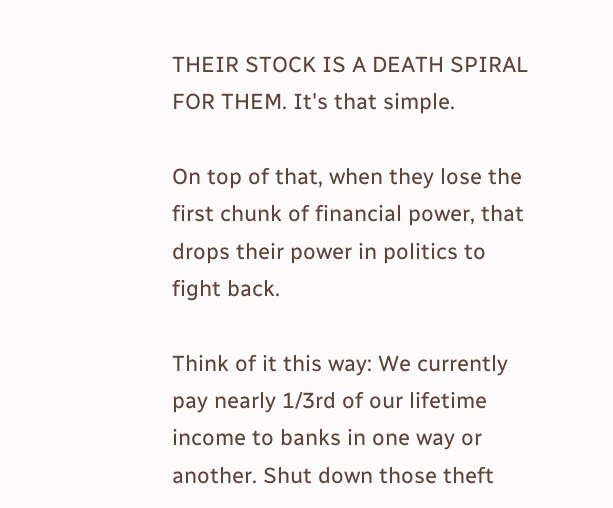THEIR STOCK IS A DEATH SPIRAL FOR THEM. It's that simple.

On top of that, when they lose the first chunk of financial power, that drops their power in politics to fight back.

Think of it this way: We currently pay nearly 1/3rd of our lifetime income to banks in one way or another. Shut down those theft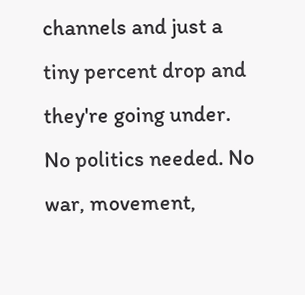channels and just a tiny percent drop and they're going under. No politics needed. No war, movement,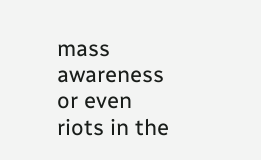mass awareness or even riots in the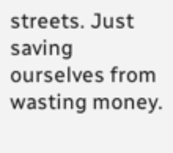streets. Just saving ourselves from wasting money.